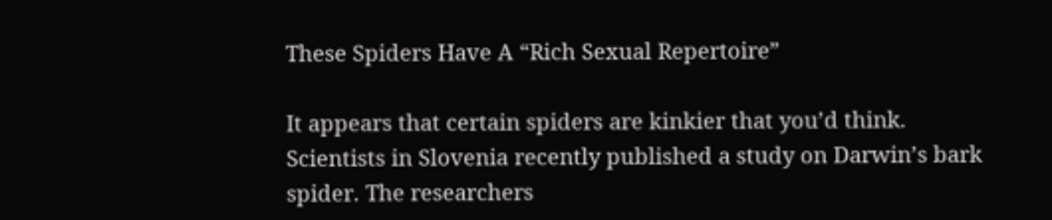These Spiders Have A “Rich Sexual Repertoire”

It appears that certain spiders are kinkier that you’d think. Scientists in Slovenia recently published a study on Darwin’s bark spider. The researchers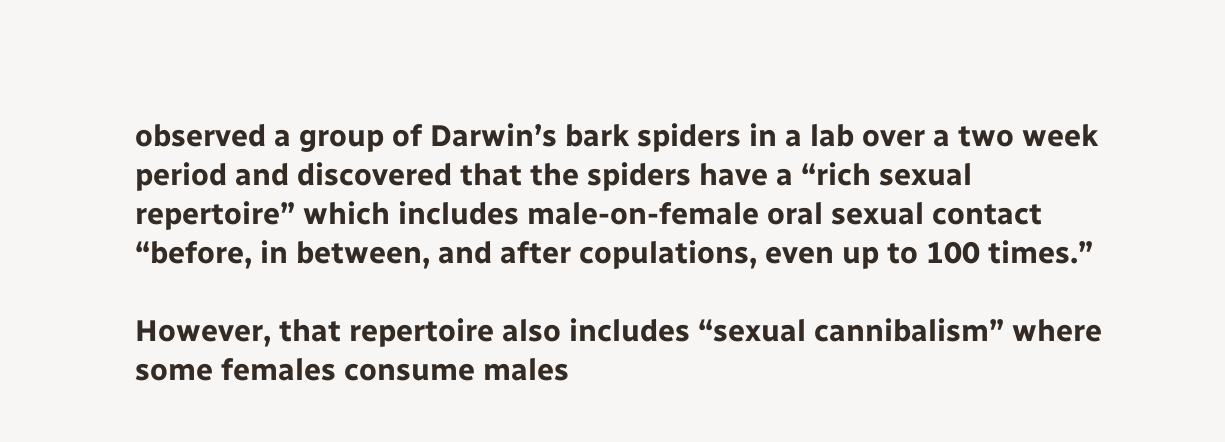observed a group of Darwin’s bark spiders in a lab over a two week period and discovered that the spiders have a “rich sexual repertoire” which includes male-on-female oral sexual contact “before, in between, and after copulations, even up to 100 times.”

However, that repertoire also includes “sexual cannibalism” where some females consume males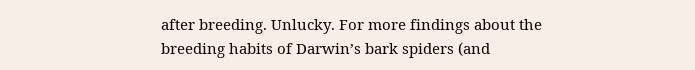after breeding. Unlucky. For more findings about the breeding habits of Darwin’s bark spiders (and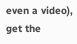even a video), get the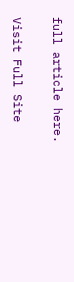full article here.

Visit Full Site